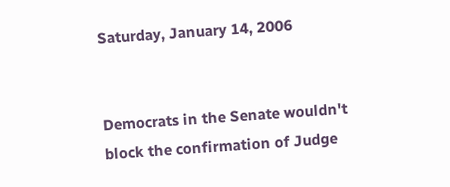Saturday, January 14, 2006


Democrats in the Senate wouldn't block the confirmation of Judge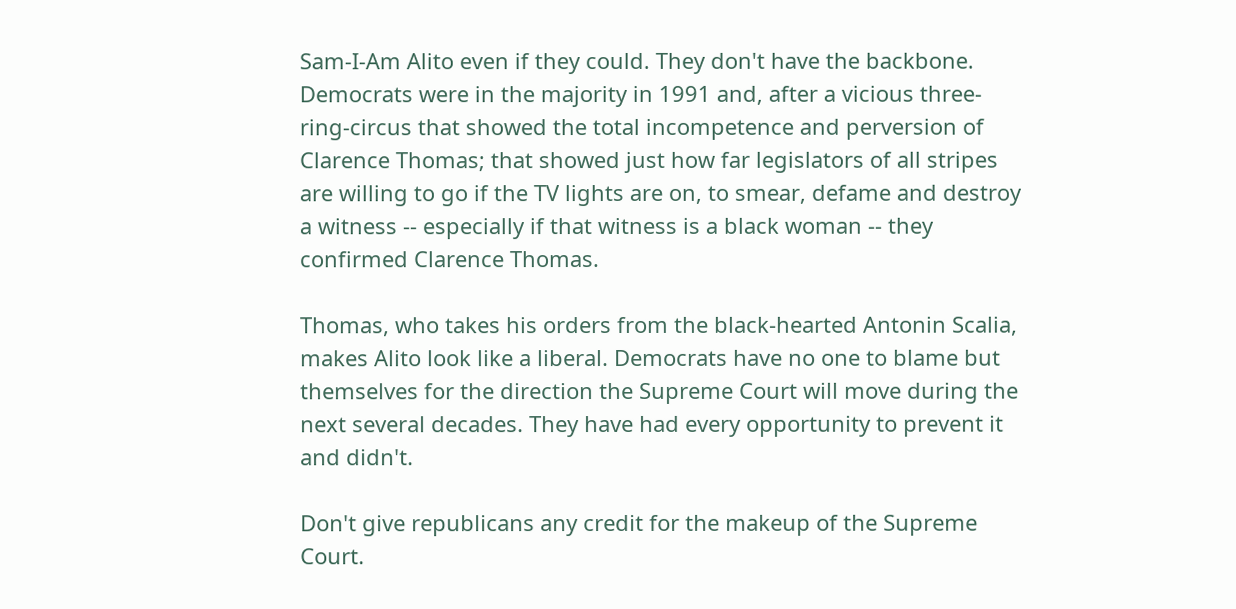Sam-I-Am Alito even if they could. They don't have the backbone. Democrats were in the majority in 1991 and, after a vicious three-ring-circus that showed the total incompetence and perversion of Clarence Thomas; that showed just how far legislators of all stripes are willing to go if the TV lights are on, to smear, defame and destroy a witness -- especially if that witness is a black woman -- they confirmed Clarence Thomas.

Thomas, who takes his orders from the black-hearted Antonin Scalia, makes Alito look like a liberal. Democrats have no one to blame but themselves for the direction the Supreme Court will move during the next several decades. They have had every opportunity to prevent it and didn't.

Don't give republicans any credit for the makeup of the Supreme Court.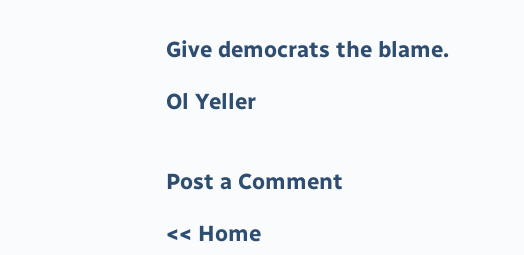Give democrats the blame.

Ol Yeller


Post a Comment

<< Home